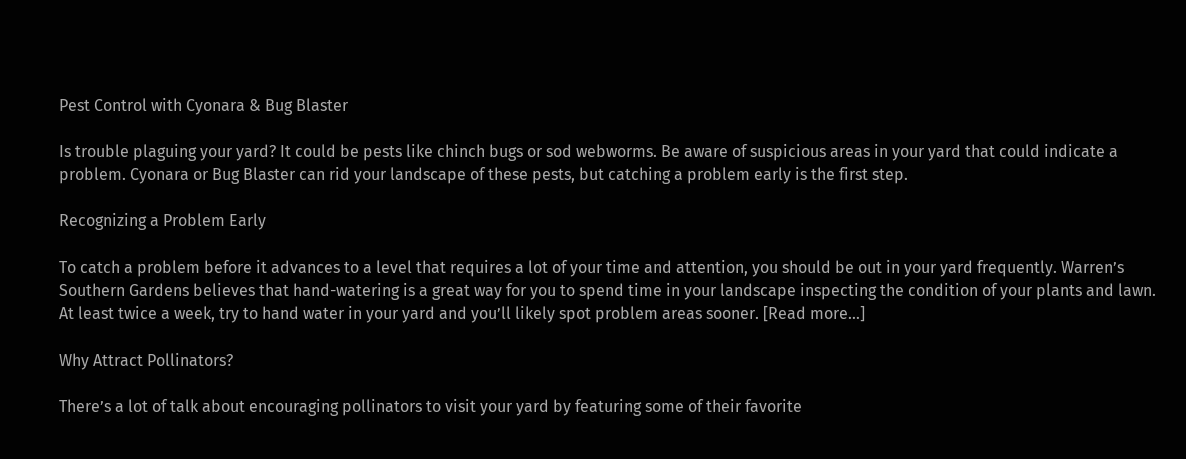Pest Control with Cyonara & Bug Blaster

Is trouble plaguing your yard? It could be pests like chinch bugs or sod webworms. Be aware of suspicious areas in your yard that could indicate a problem. Cyonara or Bug Blaster can rid your landscape of these pests, but catching a problem early is the first step.

Recognizing a Problem Early

To catch a problem before it advances to a level that requires a lot of your time and attention, you should be out in your yard frequently. Warren’s Southern Gardens believes that hand-watering is a great way for you to spend time in your landscape inspecting the condition of your plants and lawn. At least twice a week, try to hand water in your yard and you’ll likely spot problem areas sooner. [Read more…]

Why Attract Pollinators?

There’s a lot of talk about encouraging pollinators to visit your yard by featuring some of their favorite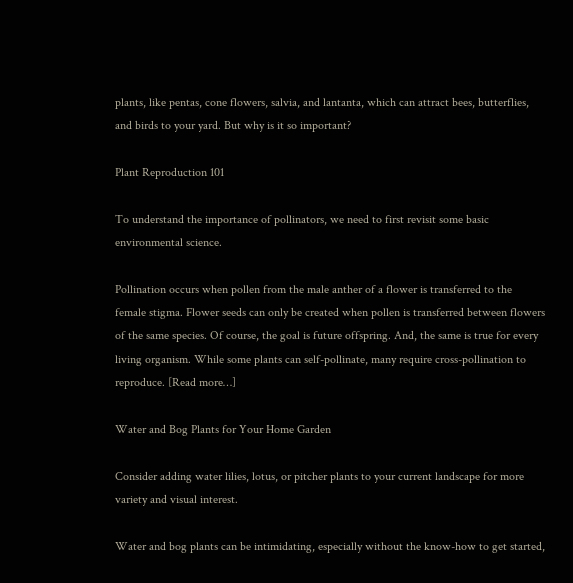plants, like pentas, cone flowers, salvia, and lantanta, which can attract bees, butterflies, and birds to your yard. But why is it so important?

Plant Reproduction 101

To understand the importance of pollinators, we need to first revisit some basic environmental science.

Pollination occurs when pollen from the male anther of a flower is transferred to the female stigma. Flower seeds can only be created when pollen is transferred between flowers of the same species. Of course, the goal is future offspring. And, the same is true for every living organism. While some plants can self-pollinate, many require cross-pollination to reproduce. [Read more…]

Water and Bog Plants for Your Home Garden

Consider adding water lilies, lotus, or pitcher plants to your current landscape for more variety and visual interest.

Water and bog plants can be intimidating, especially without the know-how to get started,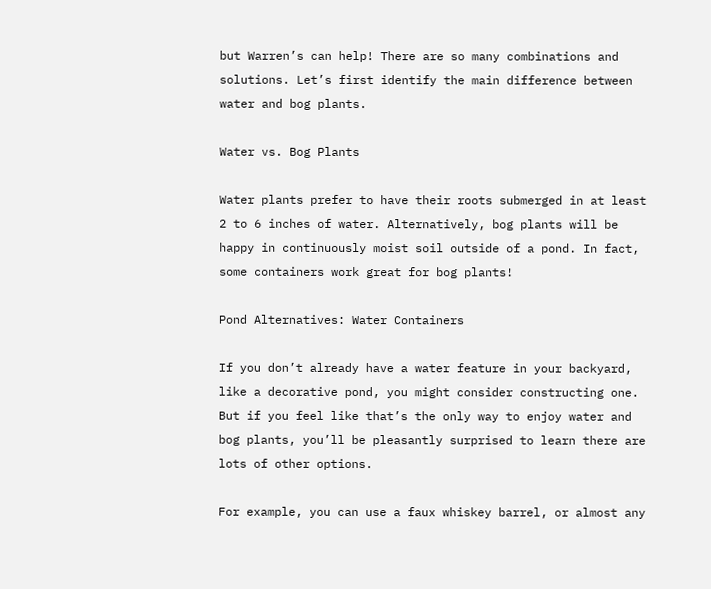but Warren’s can help! There are so many combinations and solutions. Let’s first identify the main difference between water and bog plants.

Water vs. Bog Plants

Water plants prefer to have their roots submerged in at least 2 to 6 inches of water. Alternatively, bog plants will be happy in continuously moist soil outside of a pond. In fact, some containers work great for bog plants!

Pond Alternatives: Water Containers

If you don’t already have a water feature in your backyard, like a decorative pond, you might consider constructing one. But if you feel like that’s the only way to enjoy water and bog plants, you’ll be pleasantly surprised to learn there are lots of other options.

For example, you can use a faux whiskey barrel, or almost any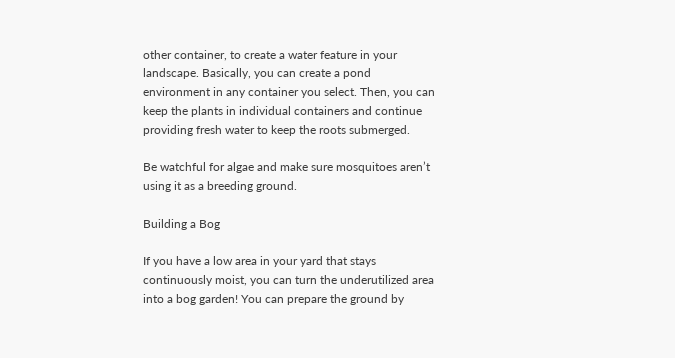other container, to create a water feature in your landscape. Basically, you can create a pond environment in any container you select. Then, you can keep the plants in individual containers and continue providing fresh water to keep the roots submerged.

Be watchful for algae and make sure mosquitoes aren’t using it as a breeding ground.

Building a Bog

If you have a low area in your yard that stays continuously moist, you can turn the underutilized area into a bog garden! You can prepare the ground by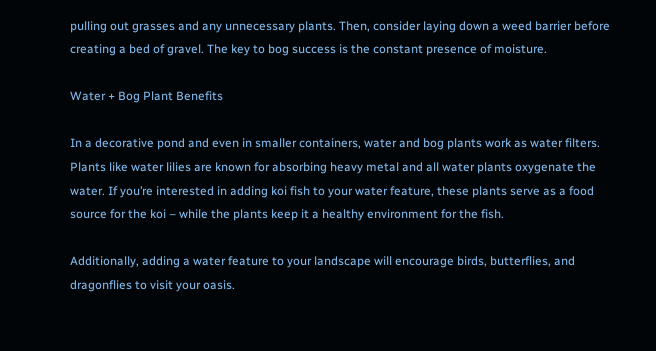pulling out grasses and any unnecessary plants. Then, consider laying down a weed barrier before creating a bed of gravel. The key to bog success is the constant presence of moisture.

Water + Bog Plant Benefits

In a decorative pond and even in smaller containers, water and bog plants work as water filters. Plants like water lilies are known for absorbing heavy metal and all water plants oxygenate the water. If you’re interested in adding koi fish to your water feature, these plants serve as a food source for the koi – while the plants keep it a healthy environment for the fish.

Additionally, adding a water feature to your landscape will encourage birds, butterflies, and dragonflies to visit your oasis.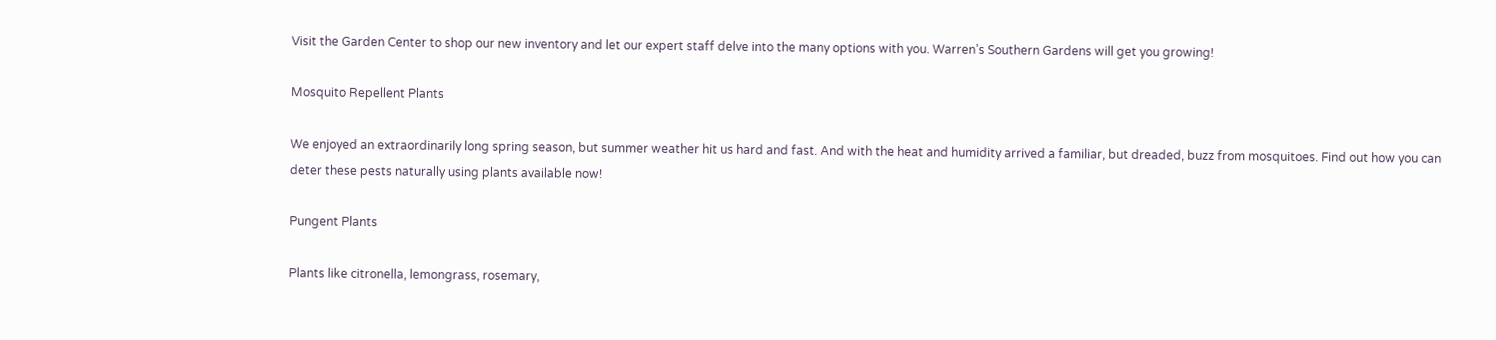Visit the Garden Center to shop our new inventory and let our expert staff delve into the many options with you. Warren’s Southern Gardens will get you growing!

Mosquito Repellent Plants

We enjoyed an extraordinarily long spring season, but summer weather hit us hard and fast. And with the heat and humidity arrived a familiar, but dreaded, buzz from mosquitoes. Find out how you can deter these pests naturally using plants available now!

Pungent Plants

Plants like citronella, lemongrass, rosemary,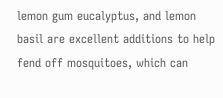lemon gum eucalyptus, and lemon basil are excellent additions to help fend off mosquitoes, which can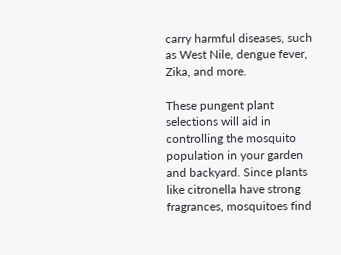carry harmful diseases, such as West Nile, dengue fever, Zika, and more.

These pungent plant selections will aid in controlling the mosquito population in your garden and backyard. Since plants like citronella have strong fragrances, mosquitoes find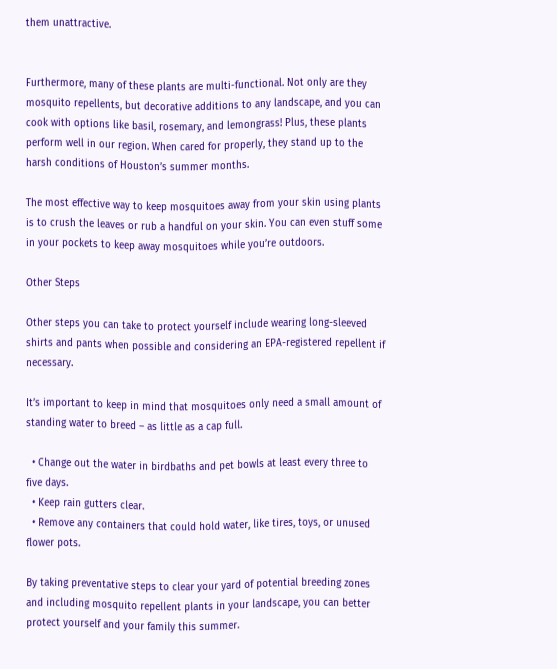them unattractive.


Furthermore, many of these plants are multi-functional. Not only are they mosquito repellents, but decorative additions to any landscape, and you can cook with options like basil, rosemary, and lemongrass! Plus, these plants perform well in our region. When cared for properly, they stand up to the harsh conditions of Houston’s summer months.

The most effective way to keep mosquitoes away from your skin using plants is to crush the leaves or rub a handful on your skin. You can even stuff some in your pockets to keep away mosquitoes while you’re outdoors.

Other Steps

Other steps you can take to protect yourself include wearing long-sleeved shirts and pants when possible and considering an EPA-registered repellent if necessary.

It’s important to keep in mind that mosquitoes only need a small amount of standing water to breed – as little as a cap full.

  • Change out the water in birdbaths and pet bowls at least every three to five days.
  • Keep rain gutters clear.
  • Remove any containers that could hold water, like tires, toys, or unused flower pots.

By taking preventative steps to clear your yard of potential breeding zones and including mosquito repellent plants in your landscape, you can better protect yourself and your family this summer.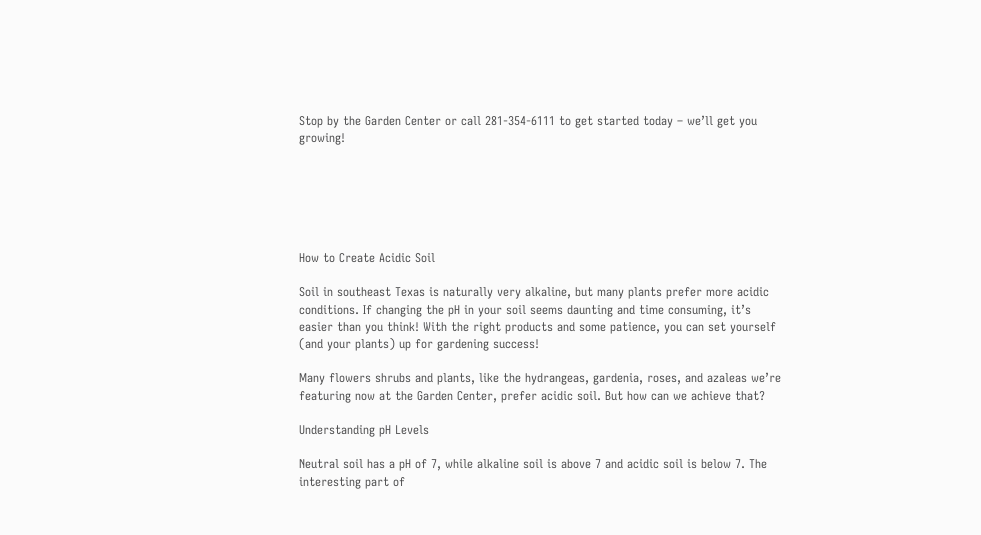Stop by the Garden Center or call 281-354-6111 to get started today – we’ll get you growing!






How to Create Acidic Soil

Soil in southeast Texas is naturally very alkaline, but many plants prefer more acidic conditions. If changing the pH in your soil seems daunting and time consuming, it’s easier than you think! With the right products and some patience, you can set yourself (and your plants) up for gardening success!

Many flowers shrubs and plants, like the hydrangeas, gardenia, roses, and azaleas we’re featuring now at the Garden Center, prefer acidic soil. But how can we achieve that?

Understanding pH Levels

Neutral soil has a pH of 7, while alkaline soil is above 7 and acidic soil is below 7. The interesting part of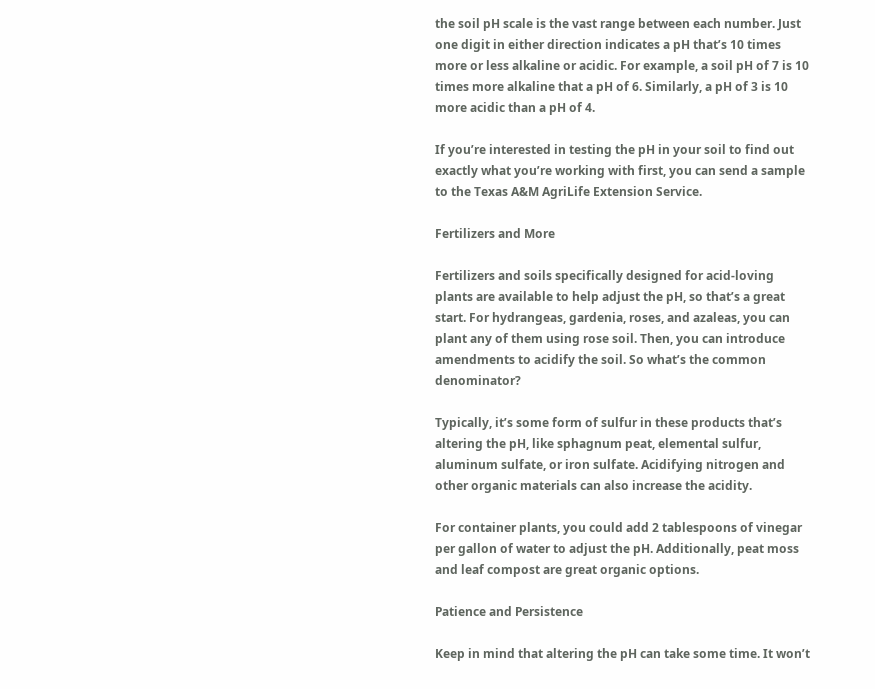the soil pH scale is the vast range between each number. Just one digit in either direction indicates a pH that’s 10 times more or less alkaline or acidic. For example, a soil pH of 7 is 10 times more alkaline that a pH of 6. Similarly, a pH of 3 is 10 more acidic than a pH of 4.

If you’re interested in testing the pH in your soil to find out exactly what you’re working with first, you can send a sample to the Texas A&M AgriLife Extension Service.

Fertilizers and More

Fertilizers and soils specifically designed for acid-loving plants are available to help adjust the pH, so that’s a great start. For hydrangeas, gardenia, roses, and azaleas, you can plant any of them using rose soil. Then, you can introduce amendments to acidify the soil. So what’s the common denominator?

Typically, it’s some form of sulfur in these products that’s altering the pH, like sphagnum peat, elemental sulfur, aluminum sulfate, or iron sulfate. Acidifying nitrogen and other organic materials can also increase the acidity.

For container plants, you could add 2 tablespoons of vinegar per gallon of water to adjust the pH. Additionally, peat moss and leaf compost are great organic options.

Patience and Persistence

Keep in mind that altering the pH can take some time. It won’t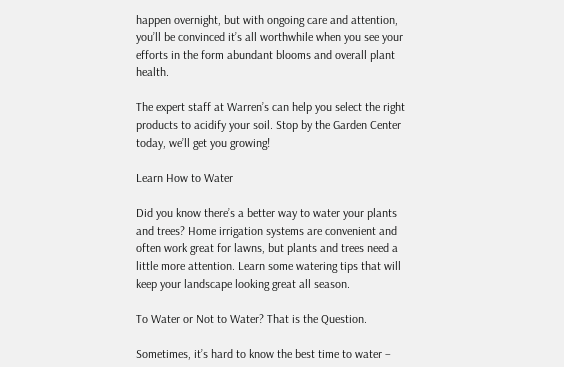happen overnight, but with ongoing care and attention, you’ll be convinced it’s all worthwhile when you see your efforts in the form abundant blooms and overall plant health.

The expert staff at Warren’s can help you select the right products to acidify your soil. Stop by the Garden Center today, we’ll get you growing!

Learn How to Water

Did you know there’s a better way to water your plants and trees? Home irrigation systems are convenient and often work great for lawns, but plants and trees need a little more attention. Learn some watering tips that will keep your landscape looking great all season.

To Water or Not to Water? That is the Question.

Sometimes, it’s hard to know the best time to water –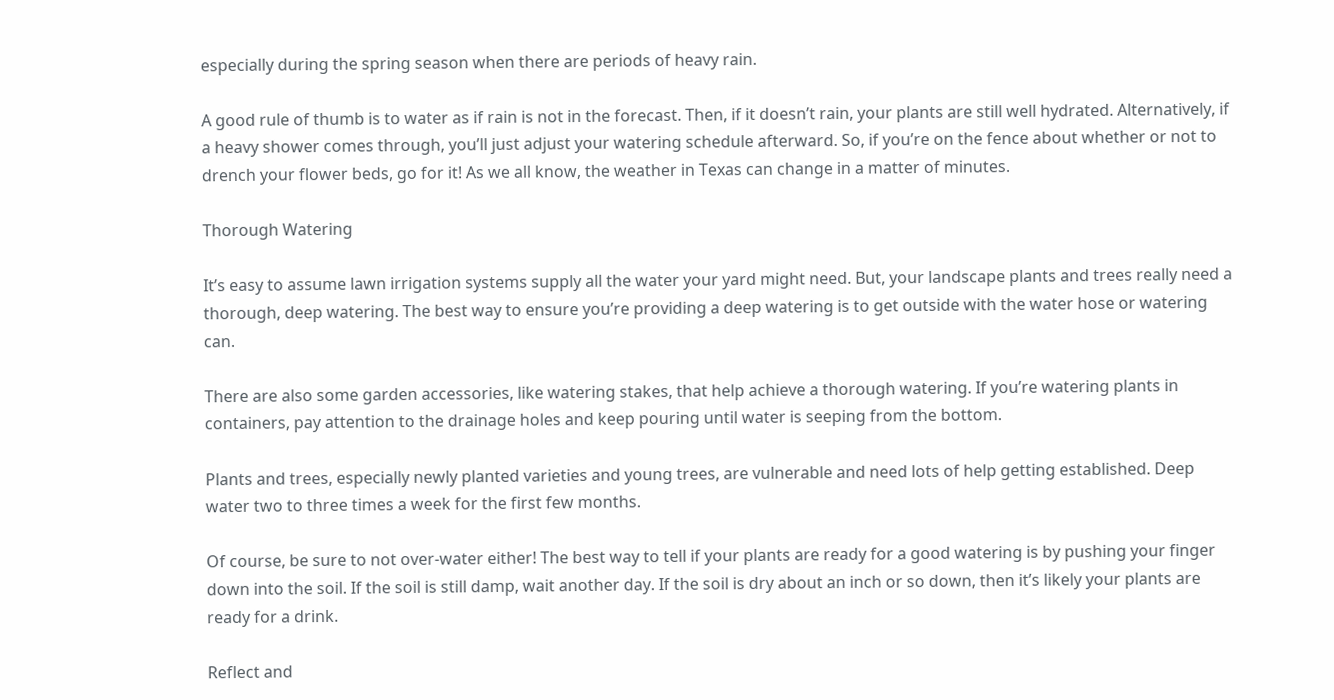especially during the spring season when there are periods of heavy rain.

A good rule of thumb is to water as if rain is not in the forecast. Then, if it doesn’t rain, your plants are still well hydrated. Alternatively, if a heavy shower comes through, you’ll just adjust your watering schedule afterward. So, if you’re on the fence about whether or not to drench your flower beds, go for it! As we all know, the weather in Texas can change in a matter of minutes.

Thorough Watering

It’s easy to assume lawn irrigation systems supply all the water your yard might need. But, your landscape plants and trees really need a thorough, deep watering. The best way to ensure you’re providing a deep watering is to get outside with the water hose or watering can.

There are also some garden accessories, like watering stakes, that help achieve a thorough watering. If you’re watering plants in containers, pay attention to the drainage holes and keep pouring until water is seeping from the bottom.

Plants and trees, especially newly planted varieties and young trees, are vulnerable and need lots of help getting established. Deep water two to three times a week for the first few months.

Of course, be sure to not over-water either! The best way to tell if your plants are ready for a good watering is by pushing your finger down into the soil. If the soil is still damp, wait another day. If the soil is dry about an inch or so down, then it’s likely your plants are ready for a drink.

Reflect and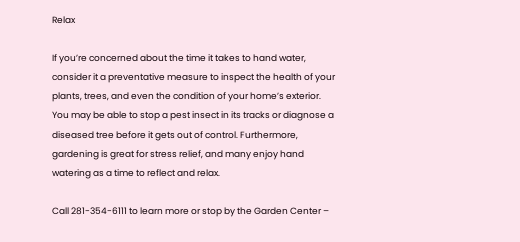Relax

If you’re concerned about the time it takes to hand water, consider it a preventative measure to inspect the health of your plants, trees, and even the condition of your home’s exterior. You may be able to stop a pest insect in its tracks or diagnose a diseased tree before it gets out of control. Furthermore, gardening is great for stress relief, and many enjoy hand watering as a time to reflect and relax.

Call 281-354-6111 to learn more or stop by the Garden Center –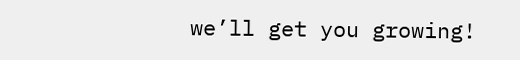we’ll get you growing!